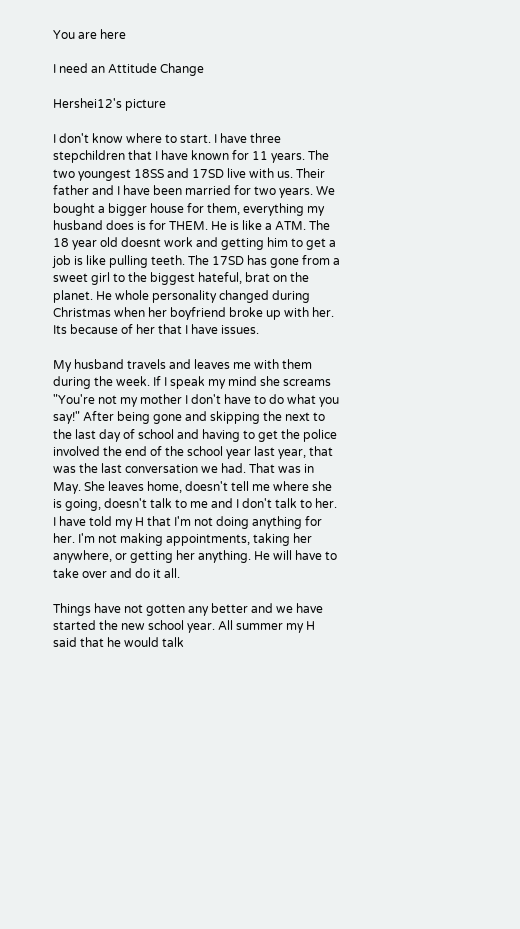You are here

I need an Attitude Change

Hershei12's picture

I don't know where to start. I have three stepchildren that I have known for 11 years. The two youngest 18SS and 17SD live with us. Their father and I have been married for two years. We bought a bigger house for them, everything my husband does is for THEM. He is like a ATM. The 18 year old doesnt work and getting him to get a job is like pulling teeth. The 17SD has gone from a sweet girl to the biggest hateful, brat on the planet. He whole personality changed during Christmas when her boyfriend broke up with her. Its because of her that I have issues.

My husband travels and leaves me with them during the week. If I speak my mind she screams "You're not my mother I don't have to do what you say!" After being gone and skipping the next to the last day of school and having to get the police involved the end of the school year last year, that was the last conversation we had. That was in May. She leaves home, doesn't tell me where she is going, doesn't talk to me and I don't talk to her. I have told my H that I'm not doing anything for her. I'm not making appointments, taking her anywhere, or getting her anything. He will have to take over and do it all.

Things have not gotten any better and we have started the new school year. All summer my H said that he would talk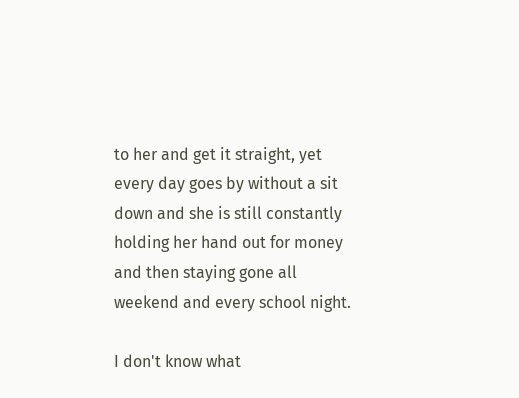to her and get it straight, yet every day goes by without a sit down and she is still constantly holding her hand out for money and then staying gone all weekend and every school night.

I don't know what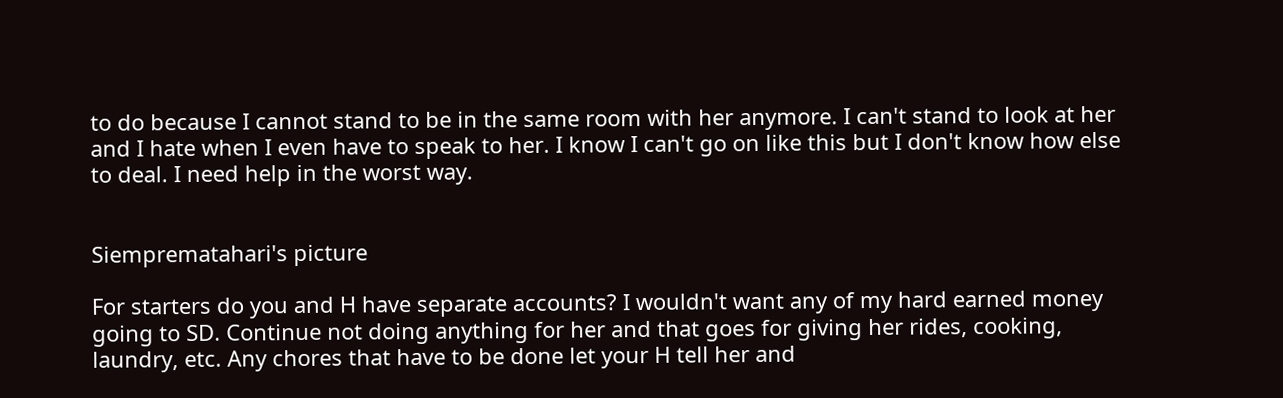to do because I cannot stand to be in the same room with her anymore. I can't stand to look at her and I hate when I even have to speak to her. I know I can't go on like this but I don't know how else to deal. I need help in the worst way.


Siemprematahari's picture

For starters do you and H have separate accounts? I wouldn't want any of my hard earned money going to SD. Continue not doing anything for her and that goes for giving her rides, cooking, laundry, etc. Any chores that have to be done let your H tell her and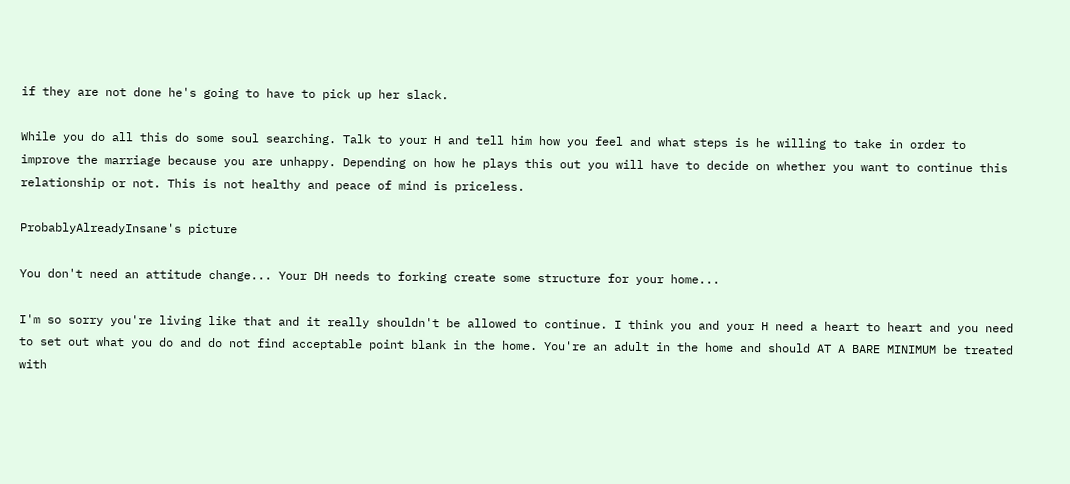if they are not done he's going to have to pick up her slack.

While you do all this do some soul searching. Talk to your H and tell him how you feel and what steps is he willing to take in order to improve the marriage because you are unhappy. Depending on how he plays this out you will have to decide on whether you want to continue this relationship or not. This is not healthy and peace of mind is priceless.

ProbablyAlreadyInsane's picture

You don't need an attitude change... Your DH needs to forking create some structure for your home...

I'm so sorry you're living like that and it really shouldn't be allowed to continue. I think you and your H need a heart to heart and you need to set out what you do and do not find acceptable point blank in the home. You're an adult in the home and should AT A BARE MINIMUM be treated with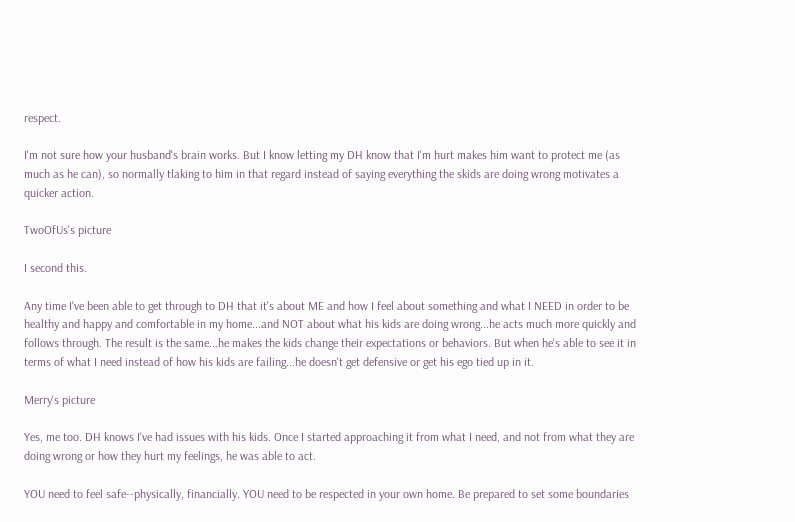respect.

I'm not sure how your husband's brain works. But I know letting my DH know that I'm hurt makes him want to protect me (as much as he can), so normally tlaking to him in that regard instead of saying everything the skids are doing wrong motivates a quicker action.

TwoOfUs's picture

I second this.

Any time I've been able to get through to DH that it's about ME and how I feel about something and what I NEED in order to be healthy and happy and comfortable in my home...and NOT about what his kids are doing wrong...he acts much more quickly and follows through. The result is the same...he makes the kids change their expectations or behaviors. But when he's able to see it in terms of what I need instead of how his kids are failing...he doesn't get defensive or get his ego tied up in it.

Merry's picture

Yes, me too. DH knows I've had issues with his kids. Once I started approaching it from what I need, and not from what they are doing wrong or how they hurt my feelings, he was able to act.

YOU need to feel safe--physically, financially. YOU need to be respected in your own home. Be prepared to set some boundaries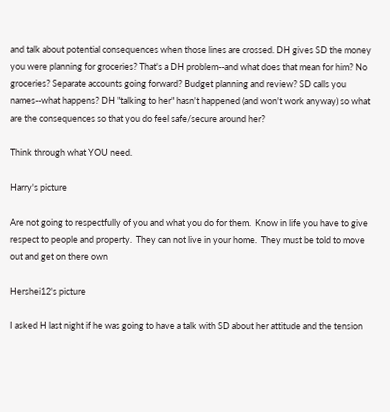and talk about potential consequences when those lines are crossed. DH gives SD the money you were planning for groceries? That's a DH problem--and what does that mean for him? No groceries? Separate accounts going forward? Budget planning and review? SD calls you names--what happens? DH "talking to her" hasn't happened (and won't work anyway) so what are the consequences so that you do feel safe/secure around her?

Think through what YOU need.

Harry's picture

Are not going to respectfully of you and what you do for them.  Know in life you have to give respect to people and property.  They can not live in your home.  They must be told to move out and get on there own

Hershei12's picture

I asked H last night if he was going to have a talk with SD about her attitude and the tension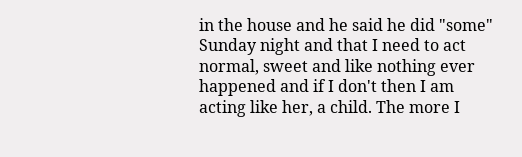in the house and he said he did "some" Sunday night and that I need to act normal, sweet and like nothing ever happened and if I don't then I am acting like her, a child. The more I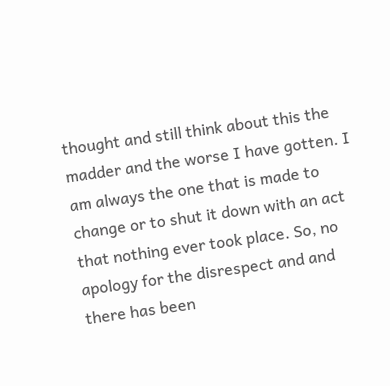thought and still think about this the madder and the worse I have gotten. I am always the one that is made to change or to shut it down with an act that nothing ever took place. So, no apology for the disrespect and and there has been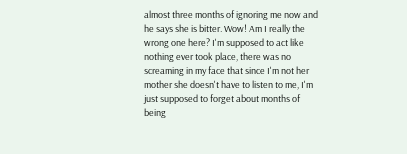almost three months of ignoring me now and he says she is bitter. Wow! Am I really the wrong one here? I'm supposed to act like nothing ever took place, there was no screaming in my face that since I'm not her mother she doesn't have to listen to me, I'm just supposed to forget about months of being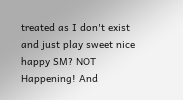treated as I don't exist and just play sweet nice happy SM? NOT Happening! And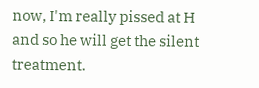now, I'm really pissed at H and so he will get the silent treatment.